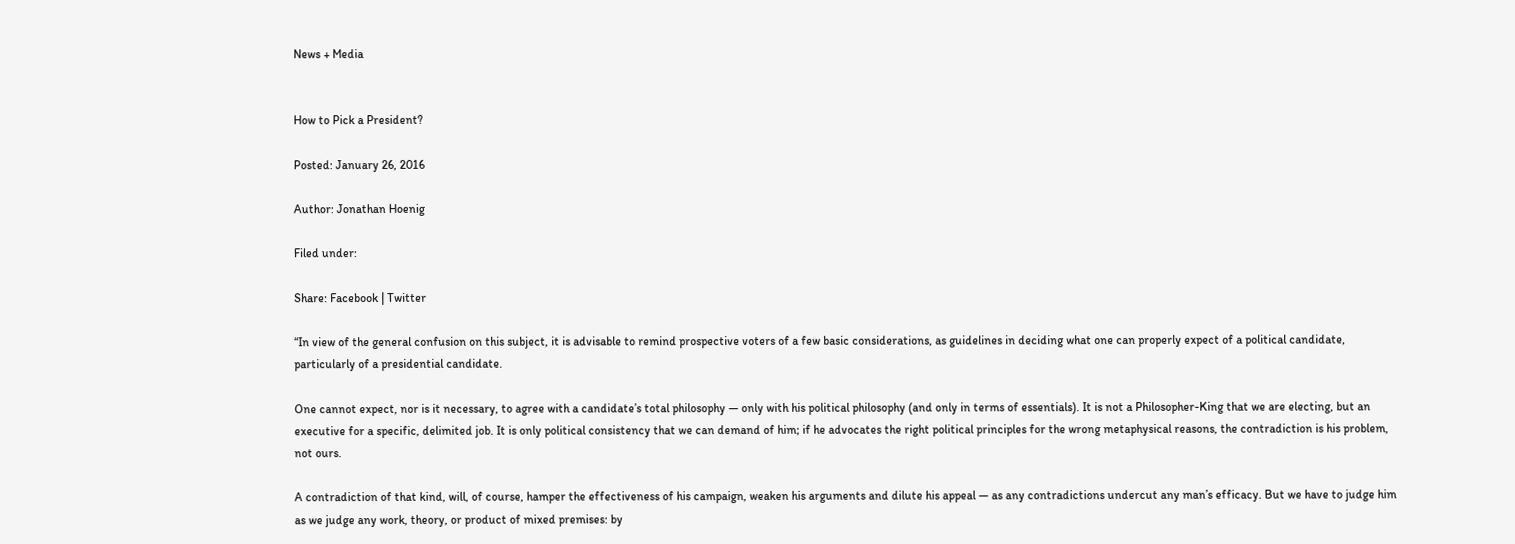News + Media


How to Pick a President?

Posted: January 26, 2016

Author: Jonathan Hoenig

Filed under:

Share: Facebook | Twitter

“In view of the general confusion on this subject, it is advisable to remind prospective voters of a few basic considerations, as guidelines in deciding what one can properly expect of a political candidate, particularly of a presidential candidate.

One cannot expect, nor is it necessary, to agree with a candidate’s total philosophy — only with his political philosophy (and only in terms of essentials). It is not a Philosopher-King that we are electing, but an executive for a specific, delimited job. It is only political consistency that we can demand of him; if he advocates the right political principles for the wrong metaphysical reasons, the contradiction is his problem, not ours.

A contradiction of that kind, will, of course, hamper the effectiveness of his campaign, weaken his arguments and dilute his appeal — as any contradictions undercut any man’s efficacy. But we have to judge him as we judge any work, theory, or product of mixed premises: by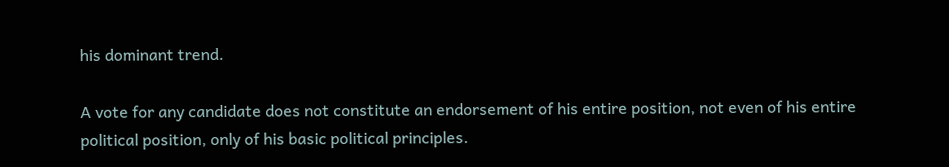his dominant trend.

A vote for any candidate does not constitute an endorsement of his entire position, not even of his entire political position, only of his basic political principles.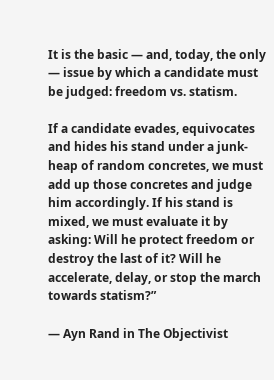It is the basic — and, today, the only — issue by which a candidate must be judged: freedom vs. statism.

If a candidate evades, equivocates and hides his stand under a junk-heap of random concretes, we must add up those concretes and judge him accordingly. If his stand is mixed, we must evaluate it by asking: Will he protect freedom or destroy the last of it? Will he accelerate, delay, or stop the march towards statism?”

— Ayn Rand in The Objectivist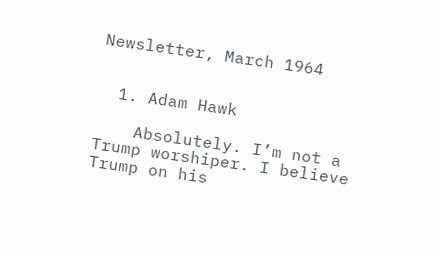Newsletter, March 1964


  1. Adam Hawk

    Absolutely. I’m not a Trump worshiper. I believe Trump on his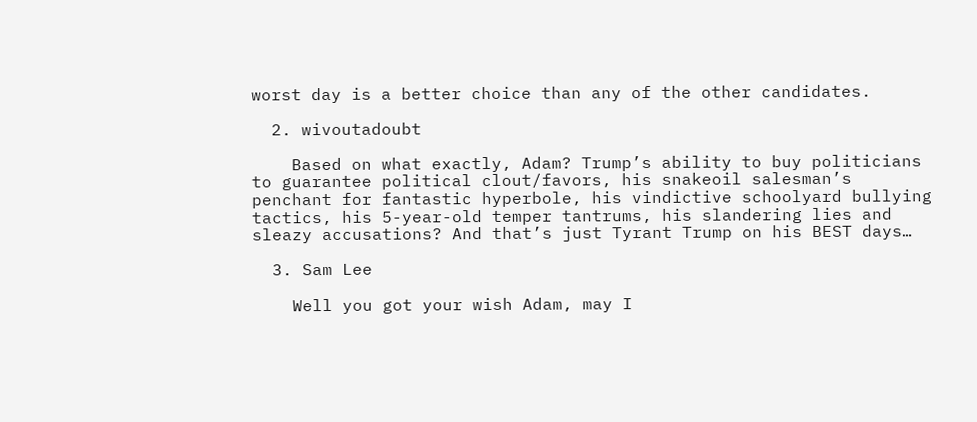worst day is a better choice than any of the other candidates.

  2. wivoutadoubt

    Based on what exactly, Adam? Trump’s ability to buy politicians to guarantee political clout/favors, his snakeoil salesman’s penchant for fantastic hyperbole, his vindictive schoolyard bullying tactics, his 5-year-old temper tantrums, his slandering lies and sleazy accusations? And that’s just Tyrant Trump on his BEST days…

  3. Sam Lee

    Well you got your wish Adam, may I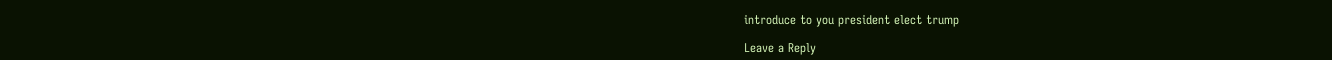introduce to you president elect trump

Leave a Reply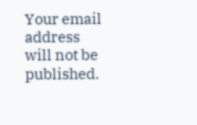Your email address will not be published.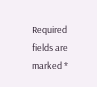Required fields are marked *